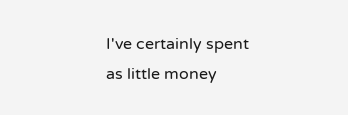I've certainly spent as little money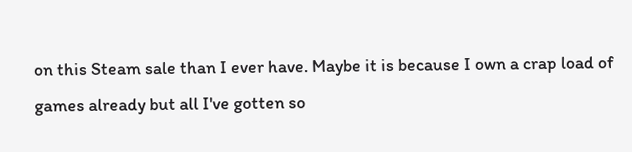on this Steam sale than I ever have. Maybe it is because I own a crap load of games already but all I've gotten so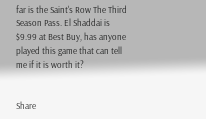far is the Saint's Row The Third Season Pass. El Shaddai is $9.99 at Best Buy, has anyone played this game that can tell me if it is worth it?


Share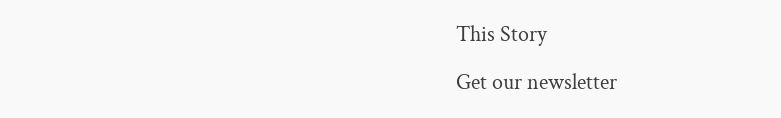This Story

Get our newsletter